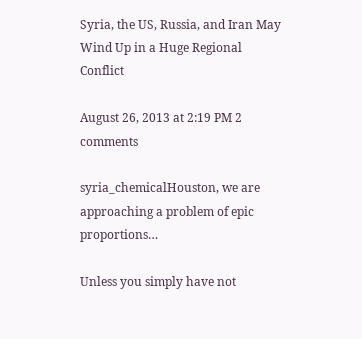Syria, the US, Russia, and Iran May Wind Up in a Huge Regional Conflict

August 26, 2013 at 2:19 PM 2 comments

syria_chemicalHouston, we are approaching a problem of epic proportions…

Unless you simply have not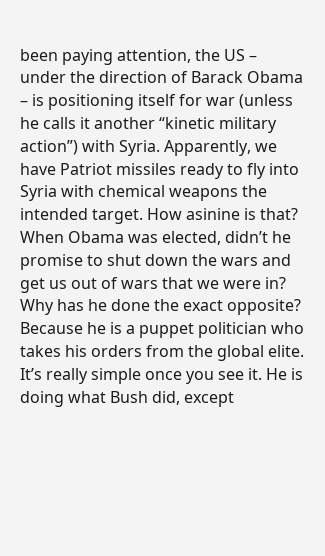been paying attention, the US – under the direction of Barack Obama – is positioning itself for war (unless he calls it another “kinetic military action”) with Syria. Apparently, we have Patriot missiles ready to fly into Syria with chemical weapons the intended target. How asinine is that? When Obama was elected, didn’t he promise to shut down the wars and get us out of wars that we were in? Why has he done the exact opposite? Because he is a puppet politician who takes his orders from the global elite. It’s really simple once you see it. He is doing what Bush did, except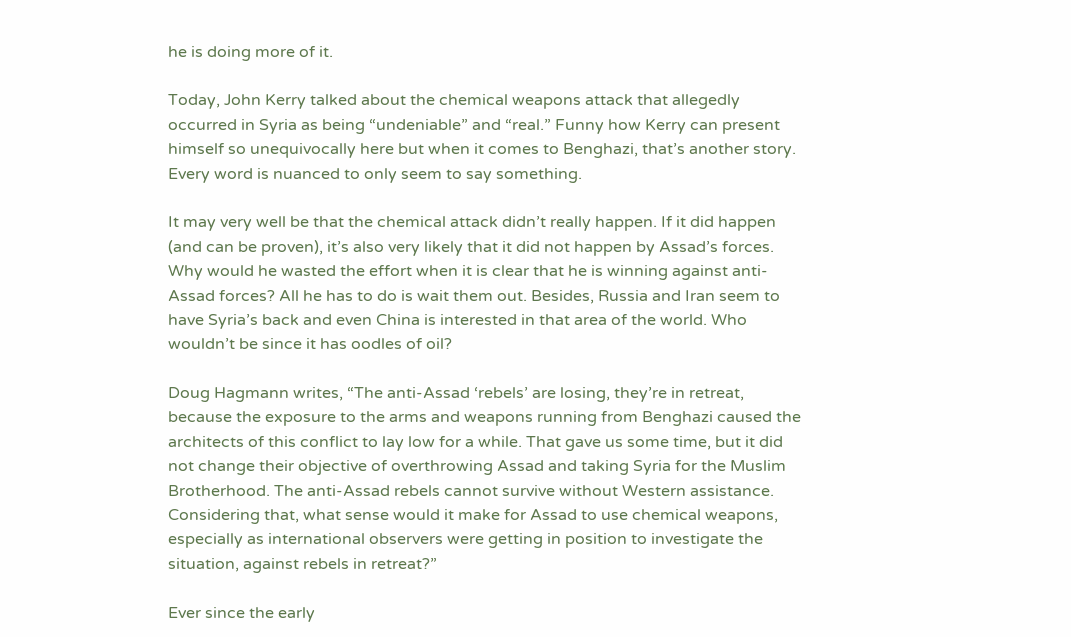he is doing more of it.

Today, John Kerry talked about the chemical weapons attack that allegedly occurred in Syria as being “undeniable” and “real.” Funny how Kerry can present himself so unequivocally here but when it comes to Benghazi, that’s another story. Every word is nuanced to only seem to say something.

It may very well be that the chemical attack didn’t really happen. If it did happen (and can be proven), it’s also very likely that it did not happen by Assad’s forces. Why would he wasted the effort when it is clear that he is winning against anti-Assad forces? All he has to do is wait them out. Besides, Russia and Iran seem to have Syria’s back and even China is interested in that area of the world. Who wouldn’t be since it has oodles of oil?

Doug Hagmann writes, “The anti-Assad ‘rebels’ are losing, they’re in retreat, because the exposure to the arms and weapons running from Benghazi caused the architects of this conflict to lay low for a while. That gave us some time, but it did not change their objective of overthrowing Assad and taking Syria for the Muslim Brotherhood. The anti-Assad rebels cannot survive without Western assistance. Considering that, what sense would it make for Assad to use chemical weapons, especially as international observers were getting in position to investigate the situation, against rebels in retreat?”

Ever since the early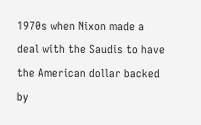1970s when Nixon made a deal with the Saudis to have the American dollar backed by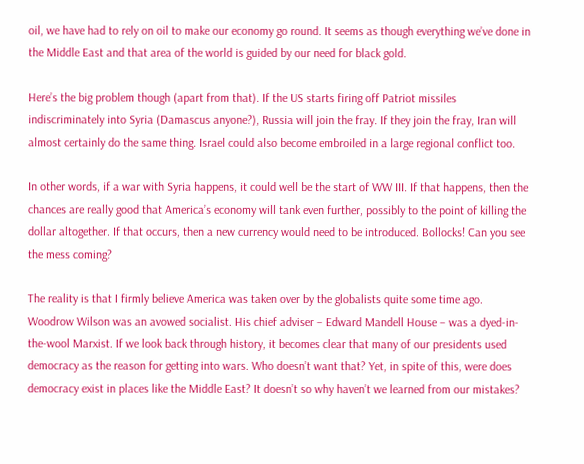oil, we have had to rely on oil to make our economy go round. It seems as though everything we’ve done in the Middle East and that area of the world is guided by our need for black gold.

Here’s the big problem though (apart from that). If the US starts firing off Patriot missiles indiscriminately into Syria (Damascus anyone?), Russia will join the fray. If they join the fray, Iran will almost certainly do the same thing. Israel could also become embroiled in a large regional conflict too.

In other words, if a war with Syria happens, it could well be the start of WW III. If that happens, then the chances are really good that America’s economy will tank even further, possibly to the point of killing the dollar altogether. If that occurs, then a new currency would need to be introduced. Bollocks! Can you see the mess coming?

The reality is that I firmly believe America was taken over by the globalists quite some time ago. Woodrow Wilson was an avowed socialist. His chief adviser – Edward Mandell House – was a dyed-in-the-wool Marxist. If we look back through history, it becomes clear that many of our presidents used democracy as the reason for getting into wars. Who doesn’t want that? Yet, in spite of this, were does democracy exist in places like the Middle East? It doesn’t so why haven’t we learned from our mistakes?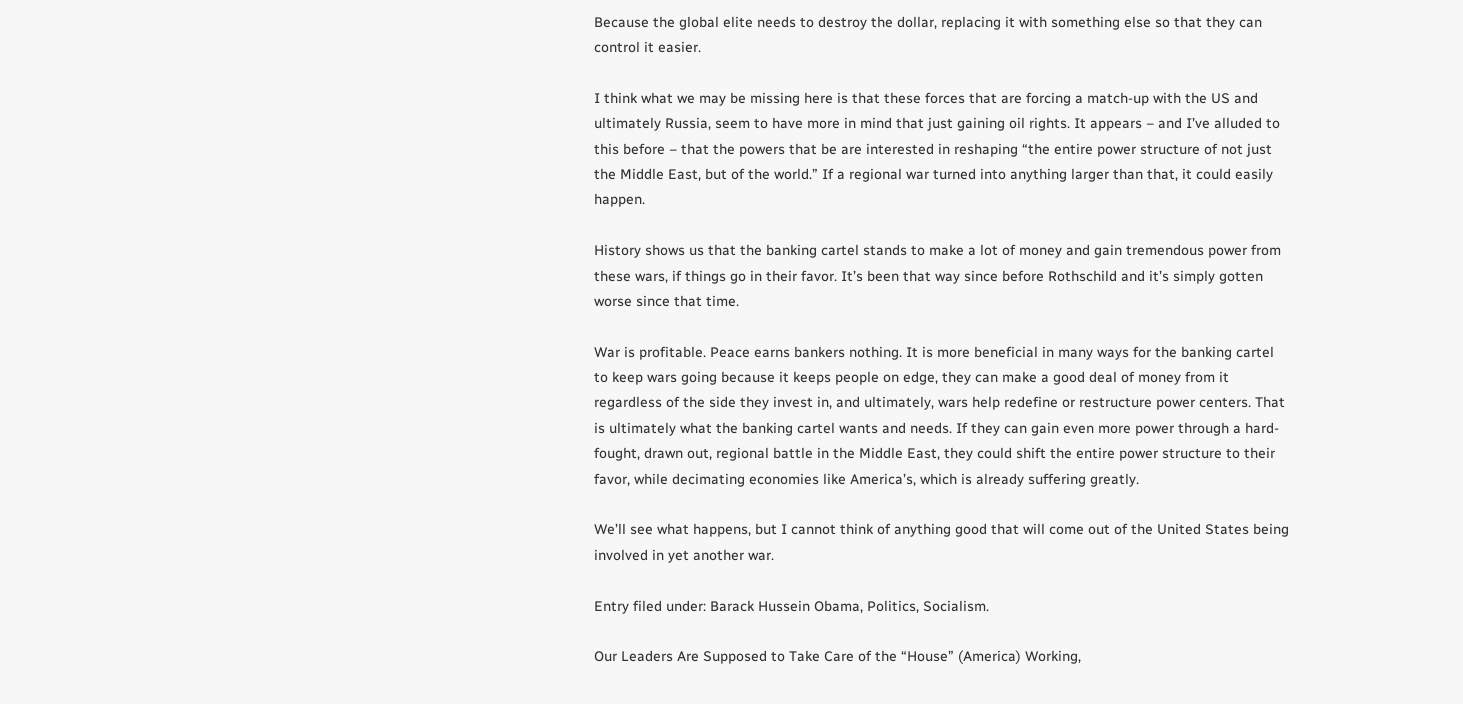Because the global elite needs to destroy the dollar, replacing it with something else so that they can control it easier.

I think what we may be missing here is that these forces that are forcing a match-up with the US and ultimately Russia, seem to have more in mind that just gaining oil rights. It appears – and I’ve alluded to this before – that the powers that be are interested in reshaping “the entire power structure of not just the Middle East, but of the world.” If a regional war turned into anything larger than that, it could easily happen.

History shows us that the banking cartel stands to make a lot of money and gain tremendous power from these wars, if things go in their favor. It’s been that way since before Rothschild and it’s simply gotten worse since that time.

War is profitable. Peace earns bankers nothing. It is more beneficial in many ways for the banking cartel to keep wars going because it keeps people on edge, they can make a good deal of money from it regardless of the side they invest in, and ultimately, wars help redefine or restructure power centers. That is ultimately what the banking cartel wants and needs. If they can gain even more power through a hard-fought, drawn out, regional battle in the Middle East, they could shift the entire power structure to their favor, while decimating economies like America’s, which is already suffering greatly.

We’ll see what happens, but I cannot think of anything good that will come out of the United States being involved in yet another war.

Entry filed under: Barack Hussein Obama, Politics, Socialism.

Our Leaders Are Supposed to Take Care of the “House” (America) Working,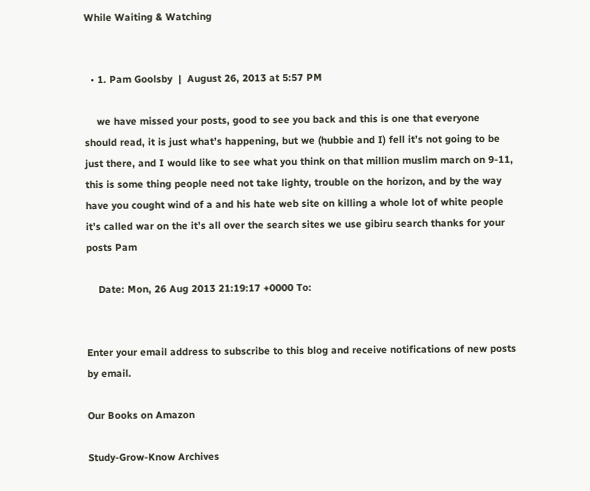While Waiting & Watching


  • 1. Pam Goolsby  |  August 26, 2013 at 5:57 PM

    we have missed your posts, good to see you back and this is one that everyone should read, it is just what’s happening, but we (hubbie and I) fell it’s not going to be just there, and I would like to see what you think on that million muslim march on 9-11, this is some thing people need not take lighty, trouble on the horizon, and by the way have you cought wind of a and his hate web site on killing a whole lot of white people it’s called war on the it’s all over the search sites we use gibiru search thanks for your posts Pam

    Date: Mon, 26 Aug 2013 21:19:17 +0000 To:


Enter your email address to subscribe to this blog and receive notifications of new posts by email.

Our Books on Amazon

Study-Grow-Know Archives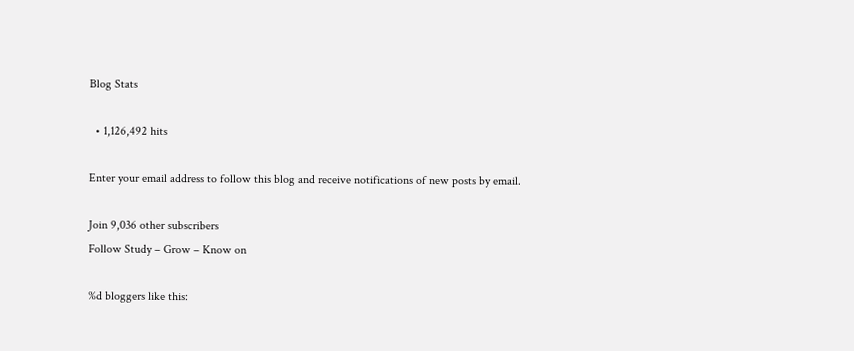Blog Stats

  • 1,126,492 hits

Enter your email address to follow this blog and receive notifications of new posts by email.

Join 9,036 other subscribers
Follow Study – Grow – Know on

%d bloggers like this: